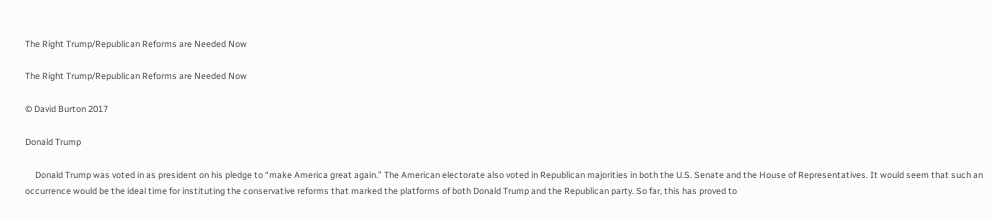The Right Trump/Republican Reforms are Needed Now

The Right Trump/Republican Reforms are Needed Now

© David Burton 2017

Donald Trump

     Donald Trump was voted in as president on his pledge to “make America great again.” The American electorate also voted in Republican majorities in both the U.S. Senate and the House of Representatives. It would seem that such an occurrence would be the ideal time for instituting the conservative reforms that marked the platforms of both Donald Trump and the Republican party. So far, this has proved to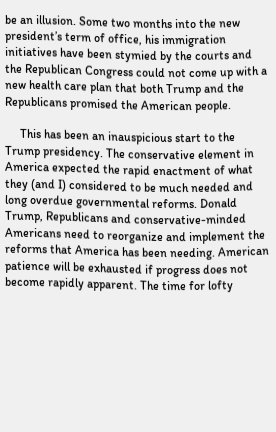be an illusion. Some two months into the new president’s term of office, his immigration initiatives have been stymied by the courts and the Republican Congress could not come up with a new health care plan that both Trump and the Republicans promised the American people.

     This has been an inauspicious start to the Trump presidency. The conservative element in America expected the rapid enactment of what they (and I) considered to be much needed and long overdue governmental reforms. Donald Trump, Republicans and conservative-minded Americans need to reorganize and implement the reforms that America has been needing. American patience will be exhausted if progress does not become rapidly apparent. The time for lofty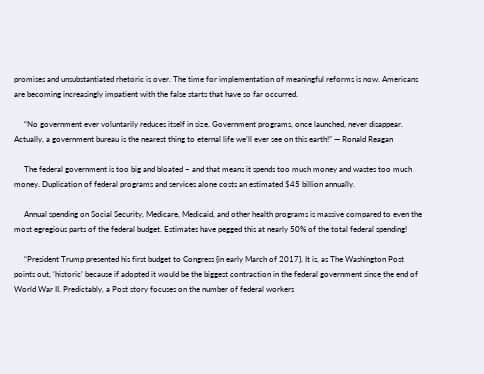promises and unsubstantiated rhetoric is over. The time for implementation of meaningful reforms is now. Americans are becoming increasingly impatient with the false starts that have so far occurred.

     “No government ever voluntarily reduces itself in size. Government programs, once launched, never disappear. Actually, a government bureau is the nearest thing to eternal life we’ll ever see on this earth!” — Ronald Reagan

     The federal government is too big and bloated – and that means it spends too much money and wastes too much money. Duplication of federal programs and services alone costs an estimated $45 billion annually.

     Annual spending on Social Security, Medicare, Medicaid, and other health programs is massive compared to even the most egregious parts of the federal budget. Estimates have pegged this at nearly 50% of the total federal spending!

     “President Trump presented his first budget to Congress {in early March of 2017}. It is, as The Washington Post points out, ‘historic’ because if adopted it would be the biggest contraction in the federal government since the end of World War II. Predictably, a Post story focuses on the number of federal workers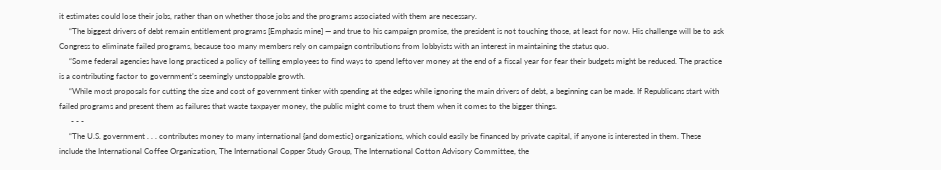it estimates could lose their jobs, rather than on whether those jobs and the programs associated with them are necessary.
     “The biggest drivers of debt remain entitlement programs [Emphasis mine] — and true to his campaign promise, the president is not touching those, at least for now. His challenge will be to ask Congress to eliminate failed programs, because too many members rely on campaign contributions from lobbyists with an interest in maintaining the status quo.
     “Some federal agencies have long practiced a policy of telling employees to find ways to spend leftover money at the end of a fiscal year for fear their budgets might be reduced. The practice is a contributing factor to government’s seemingly unstoppable growth.
     “While most proposals for cutting the size and cost of government tinker with spending at the edges while ignoring the main drivers of debt, a beginning can be made. If Republicans start with failed programs and present them as failures that waste taxpayer money, the public might come to trust them when it comes to the bigger things.
      - - -
     “The U.S. government . . . contributes money to many international {and domestic} organizations, which could easily be financed by private capital, if anyone is interested in them. These include the International Coffee Organization, The International Copper Study Group, The International Cotton Advisory Committee, the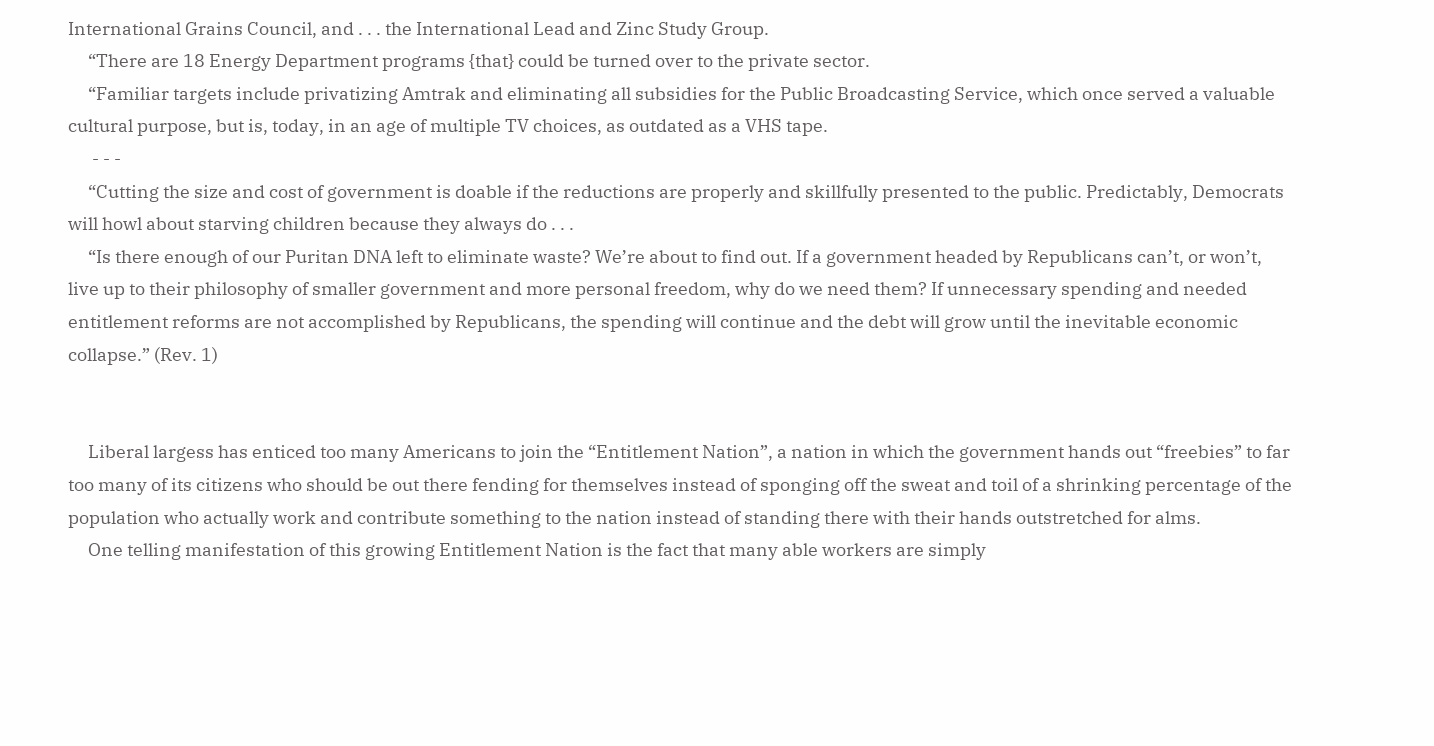International Grains Council, and . . . the International Lead and Zinc Study Group.
     “There are 18 Energy Department programs {that} could be turned over to the private sector.
     “Familiar targets include privatizing Amtrak and eliminating all subsidies for the Public Broadcasting Service, which once served a valuable cultural purpose, but is, today, in an age of multiple TV choices, as outdated as a VHS tape.
      - - -
     “Cutting the size and cost of government is doable if the reductions are properly and skillfully presented to the public. Predictably, Democrats will howl about starving children because they always do . . .
     “Is there enough of our Puritan DNA left to eliminate waste? We’re about to find out. If a government headed by Republicans can’t, or won’t, live up to their philosophy of smaller government and more personal freedom, why do we need them? If unnecessary spending and needed entitlement reforms are not accomplished by Republicans, the spending will continue and the debt will grow until the inevitable economic collapse.” (Rev. 1)


     Liberal largess has enticed too many Americans to join the “Entitlement Nation”, a nation in which the government hands out “freebies” to far too many of its citizens who should be out there fending for themselves instead of sponging off the sweat and toil of a shrinking percentage of the population who actually work and contribute something to the nation instead of standing there with their hands outstretched for alms.
     One telling manifestation of this growing Entitlement Nation is the fact that many able workers are simply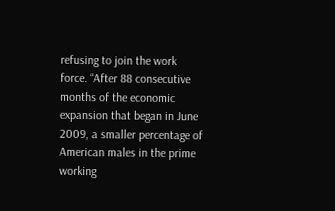refusing to join the work force. “After 88 consecutive months of the economic expansion that began in June 2009, a smaller percentage of American males in the prime working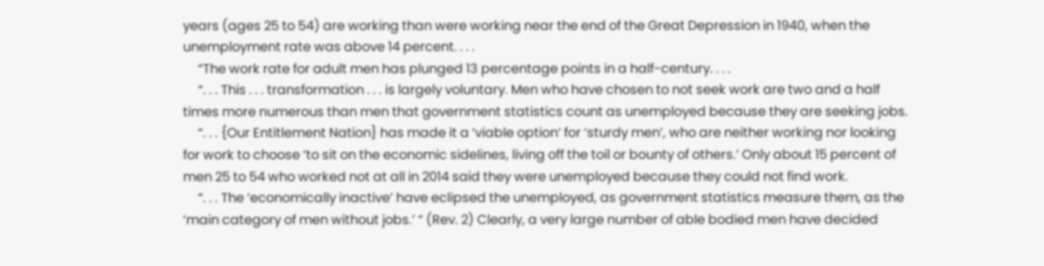years (ages 25 to 54) are working than were working near the end of the Great Depression in 1940, when the unemployment rate was above 14 percent. . . .
     “The work rate for adult men has plunged 13 percentage points in a half-century. . . .
     “. . . This . . . transformation . . . is largely voluntary. Men who have chosen to not seek work are two and a half times more numerous than men that government statistics count as unemployed because they are seeking jobs.
     “. . . {Our Entitlement Nation} has made it a ‘viable option’ for ‘sturdy men’, who are neither working nor looking for work to choose ‘to sit on the economic sidelines, living off the toil or bounty of others.’ Only about 15 percent of men 25 to 54 who worked not at all in 2014 said they were unemployed because they could not find work.
     “. . . The ‘economically inactive’ have eclipsed the unemployed, as government statistics measure them, as the ‘main category of men without jobs.’ “ (Rev. 2) Clearly, a very large number of able bodied men have decided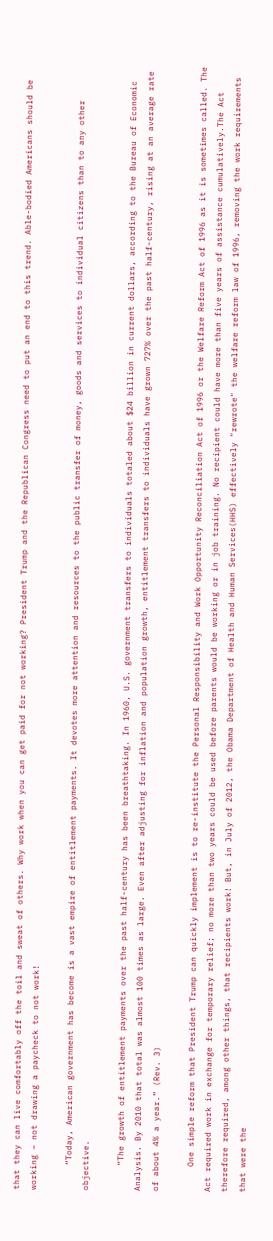that they can live comfortably off the toil and sweat of others. Why work when you can get paid for not working? President Trump and the Republican Congress need to put an end to this trend. Able-bodied Americans should be working – not drawing a paycheck to not work!

     “Today, American government has become is a vast empire of entitlement payments. It devotes more attention and resources to the public transfer of money, goods and services to individual citizens than to any other objective.

     “The growth of entitlement payments over the past half-century has been breathtaking. In 1960, U.S. government transfers to individuals totaled about $24 billion in current dollars, according to the Bureau of Economic Analysis. By 2010 that total was almost 100 times as large. Even after adjusting for inflation and population growth, entitlement transfers to individuals have grown 727% over the past half-century, rising at an average rate of about 4% a year.” (Rev. 3)

     One simple reform that President Trump can quickly implement is to re-institute the Personal Responsibility and Work Opportunity Reconciliation Act of 1996 or the Welfare Reform Act of 1996 as it is sometimes called. The Act required work in exchange for temporary relief; no more than two years could be used before parents would be working or in job training. No recipient could have more than five years of assistance cumulatively.The Act therefore required, among other things, that recipients work! But, in July of 2012, the Obama Department of Health and Human Services(HHS) effectively "rewrote" the welfare reform law of 1996, removing the work requirements that were the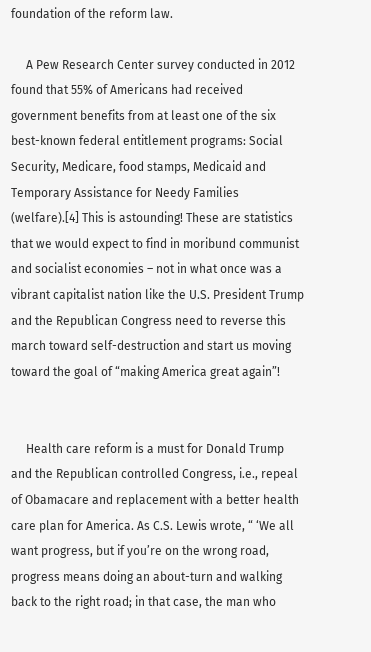foundation of the reform law.

     A Pew Research Center survey conducted in 2012 found that 55% of Americans had received government benefits from at least one of the six best-known federal entitlement programs: Social Security, Medicare, food stamps, Medicaid and Temporary Assistance for Needy Families (welfare).[4] This is astounding! These are statistics that we would expect to find in moribund communist and socialist economies – not in what once was a vibrant capitalist nation like the U.S. President Trump and the Republican Congress need to reverse this march toward self-destruction and start us moving toward the goal of “making America great again”!


     Health care reform is a must for Donald Trump and the Republican controlled Congress, i.e., repeal of Obamacare and replacement with a better health care plan for America. As C.S. Lewis wrote, “ ‘We all want progress, but if you’re on the wrong road, progress means doing an about-turn and walking back to the right road; in that case, the man who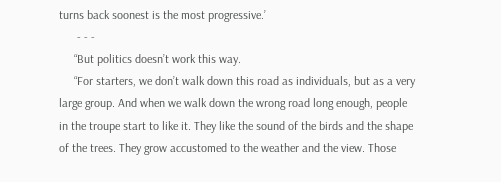turns back soonest is the most progressive.’
      - - -
     “But politics doesn’t work this way.
     “For starters, we don’t walk down this road as individuals, but as a very large group. And when we walk down the wrong road long enough, people in the troupe start to like it. They like the sound of the birds and the shape of the trees. They grow accustomed to the weather and the view. Those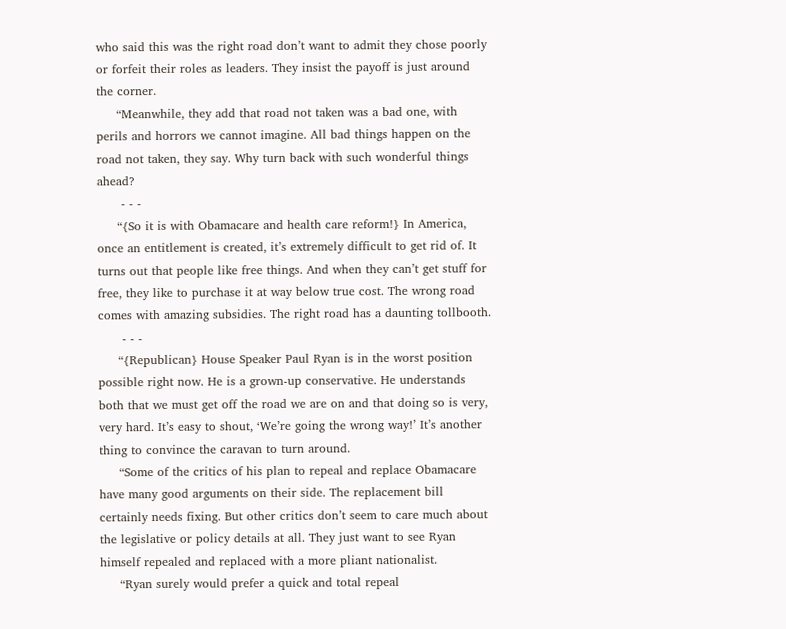who said this was the right road don’t want to admit they chose poorly or forfeit their roles as leaders. They insist the payoff is just around the corner.
     “Meanwhile, they add that road not taken was a bad one, with perils and horrors we cannot imagine. All bad things happen on the road not taken, they say. Why turn back with such wonderful things ahead?
      - - -
     “{So it is with Obamacare and health care reform!} In America, once an entitlement is created, it’s extremely difficult to get rid of. It turns out that people like free things. And when they can’t get stuff for free, they like to purchase it at way below true cost. The wrong road comes with amazing subsidies. The right road has a daunting tollbooth.
      - - -
     “{Republican} House Speaker Paul Ryan is in the worst position possible right now. He is a grown-up conservative. He understands both that we must get off the road we are on and that doing so is very, very hard. It’s easy to shout, ‘We’re going the wrong way!’ It’s another thing to convince the caravan to turn around.
     “Some of the critics of his plan to repeal and replace Obamacare have many good arguments on their side. The replacement bill certainly needs fixing. But other critics don’t seem to care much about the legislative or policy details at all. They just want to see Ryan himself repealed and replaced with a more pliant nationalist.
     “Ryan surely would prefer a quick and total repeal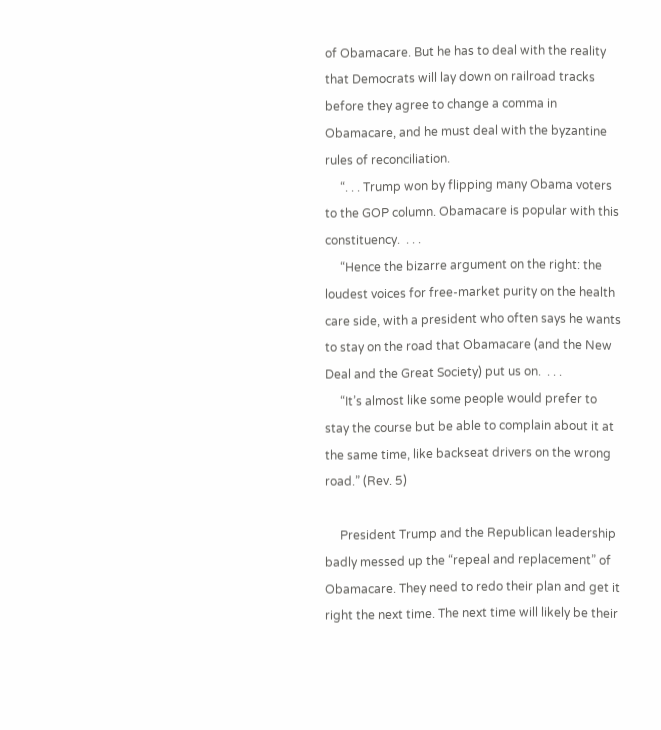of Obamacare. But he has to deal with the reality that Democrats will lay down on railroad tracks before they agree to change a comma in Obamacare, and he must deal with the byzantine rules of reconciliation.
     “. . . Trump won by flipping many Obama voters to the GOP column. Obamacare is popular with this constituency.  . . .
     “Hence the bizarre argument on the right: the loudest voices for free-market purity on the health care side, with a president who often says he wants to stay on the road that Obamacare (and the New Deal and the Great Society) put us on.  . . .
     “It’s almost like some people would prefer to stay the course but be able to complain about it at the same time, like backseat drivers on the wrong road.” (Rev. 5)

     President Trump and the Republican leadership badly messed up the “repeal and replacement” of Obamacare. They need to redo their plan and get it right the next time. The next time will likely be their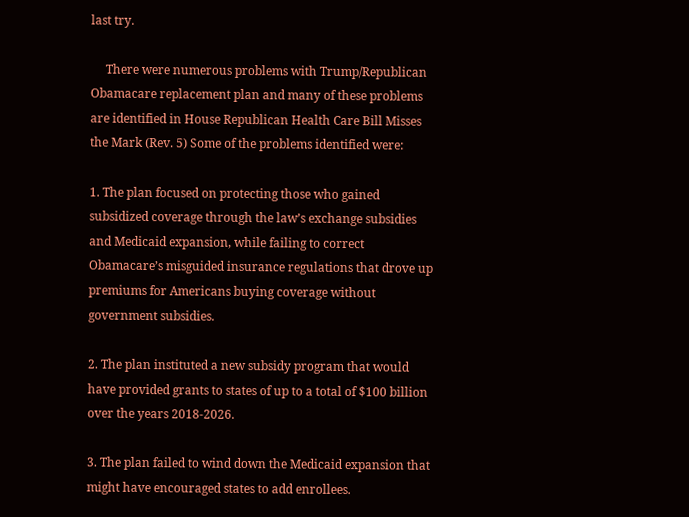last try.

     There were numerous problems with Trump/Republican Obamacare replacement plan and many of these problems are identified in House Republican Health Care Bill Misses the Mark (Rev. 5) Some of the problems identified were:

1. The plan focused on protecting those who gained subsidized coverage through the law’s exchange subsidies and Medicaid expansion, while failing to correct Obamacare’s misguided insurance regulations that drove up premiums for Americans buying coverage without government subsidies.

2. The plan instituted a new subsidy program that would have provided grants to states of up to a total of $100 billion over the years 2018-2026.

3. The plan failed to wind down the Medicaid expansion that might have encouraged states to add enrollees.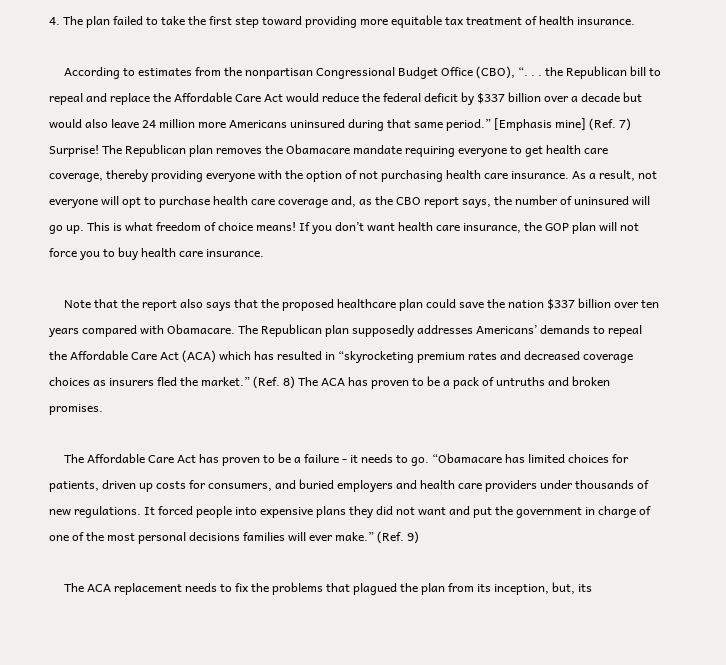4. The plan failed to take the first step toward providing more equitable tax treatment of health insurance.

     According to estimates from the nonpartisan Congressional Budget Office (CBO), “. . . the Republican bill to repeal and replace the Affordable Care Act would reduce the federal deficit by $337 billion over a decade but would also leave 24 million more Americans uninsured during that same period.” [Emphasis mine] (Ref. 7) Surprise! The Republican plan removes the Obamacare mandate requiring everyone to get health care coverage, thereby providing everyone with the option of not purchasing health care insurance. As a result, not everyone will opt to purchase health care coverage and, as the CBO report says, the number of uninsured will go up. This is what freedom of choice means! If you don’t want health care insurance, the GOP plan will not force you to buy health care insurance.

     Note that the report also says that the proposed healthcare plan could save the nation $337 billion over ten years compared with Obamacare. The Republican plan supposedly addresses Americans’ demands to repeal the Affordable Care Act (ACA) which has resulted in “skyrocketing premium rates and decreased coverage choices as insurers fled the market.” (Ref. 8) The ACA has proven to be a pack of untruths and broken promises.

     The Affordable Care Act has proven to be a failure - it needs to go. “Obamacare has limited choices for patients, driven up costs for consumers, and buried employers and health care providers under thousands of new regulations. It forced people into expensive plans they did not want and put the government in charge of one of the most personal decisions families will ever make.” (Ref. 9)

     The ACA replacement needs to fix the problems that plagued the plan from its inception, but, its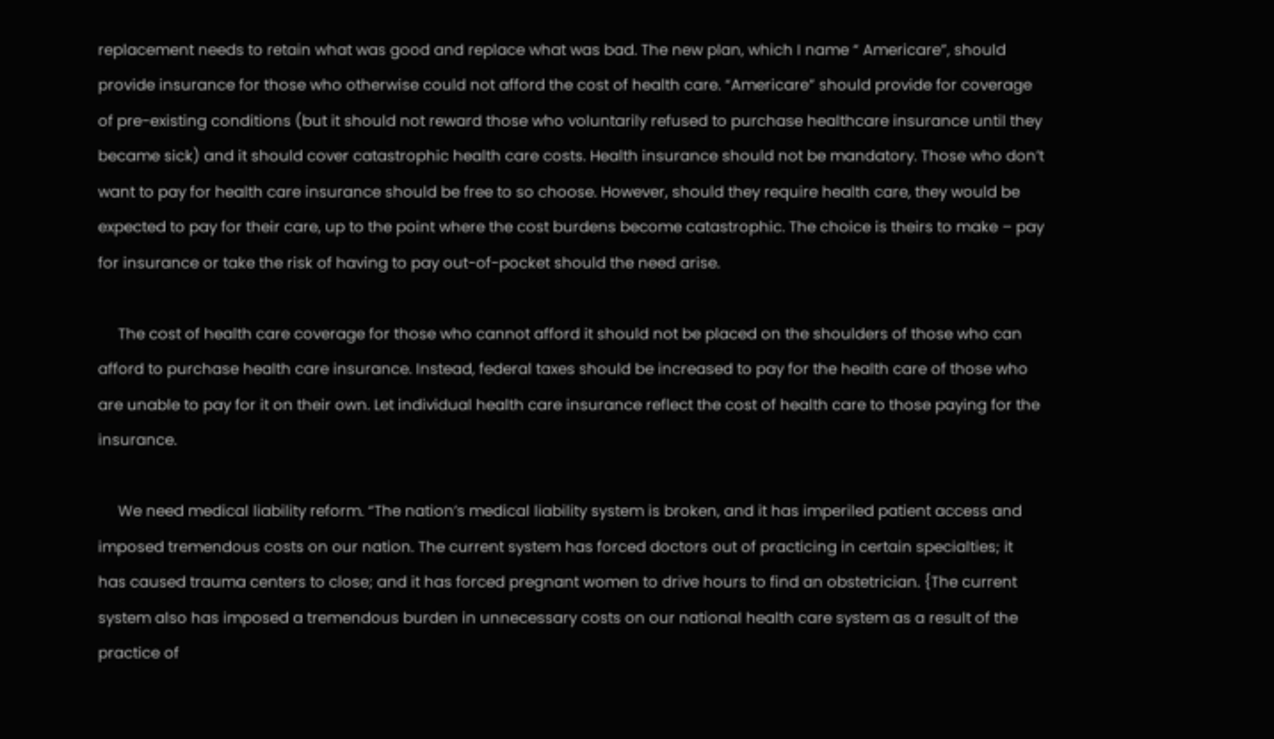replacement needs to retain what was good and replace what was bad. The new plan, which I name “ Americare”, should provide insurance for those who otherwise could not afford the cost of health care. “Americare” should provide for coverage of pre-existing conditions (but it should not reward those who voluntarily refused to purchase healthcare insurance until they became sick) and it should cover catastrophic health care costs. Health insurance should not be mandatory. Those who don’t want to pay for health care insurance should be free to so choose. However, should they require health care, they would be expected to pay for their care, up to the point where the cost burdens become catastrophic. The choice is theirs to make – pay for insurance or take the risk of having to pay out-of-pocket should the need arise.

     The cost of health care coverage for those who cannot afford it should not be placed on the shoulders of those who can afford to purchase health care insurance. Instead, federal taxes should be increased to pay for the health care of those who are unable to pay for it on their own. Let individual health care insurance reflect the cost of health care to those paying for the insurance.

     We need medical liability reform. “The nation’s medical liability system is broken, and it has imperiled patient access and imposed tremendous costs on our nation. The current system has forced doctors out of practicing in certain specialties; it has caused trauma centers to close; and it has forced pregnant women to drive hours to find an obstetrician. {The current system also has imposed a tremendous burden in unnecessary costs on our national health care system as a result of the practice of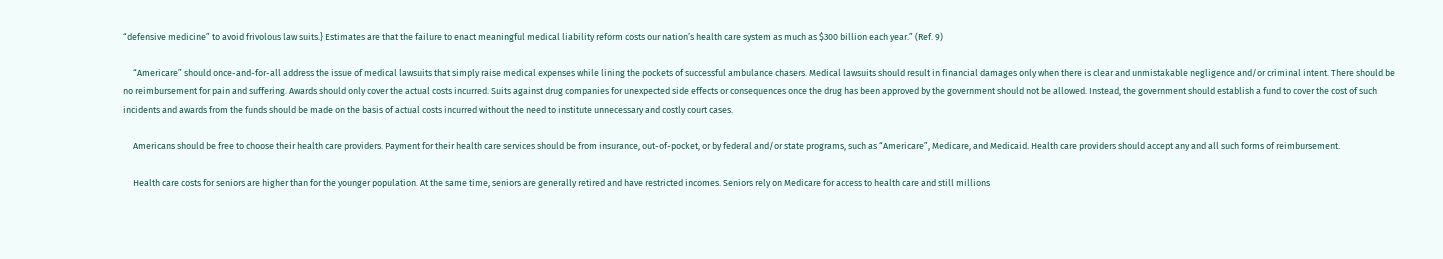“defensive medicine” to avoid frivolous law suits.} Estimates are that the failure to enact meaningful medical liability reform costs our nation’s health care system as much as $300 billion each year.” (Ref. 9)

     “Americare” should once-and-for-all address the issue of medical lawsuits that simply raise medical expenses while lining the pockets of successful ambulance chasers. Medical lawsuits should result in financial damages only when there is clear and unmistakable negligence and/or criminal intent. There should be no reimbursement for pain and suffering. Awards should only cover the actual costs incurred. Suits against drug companies for unexpected side effects or consequences once the drug has been approved by the government should not be allowed. Instead, the government should establish a fund to cover the cost of such incidents and awards from the funds should be made on the basis of actual costs incurred without the need to institute unnecessary and costly court cases.

     Americans should be free to choose their health care providers. Payment for their health care services should be from insurance, out-of-pocket, or by federal and/or state programs, such as “Americare”, Medicare, and Medicaid. Health care providers should accept any and all such forms of reimbursement.

     Health care costs for seniors are higher than for the younger population. At the same time, seniors are generally retired and have restricted incomes. Seniors rely on Medicare for access to health care and still millions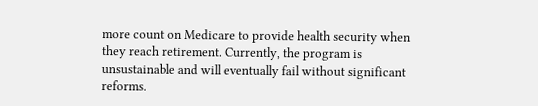more count on Medicare to provide health security when they reach retirement. Currently, the program is unsustainable and will eventually fail without significant reforms.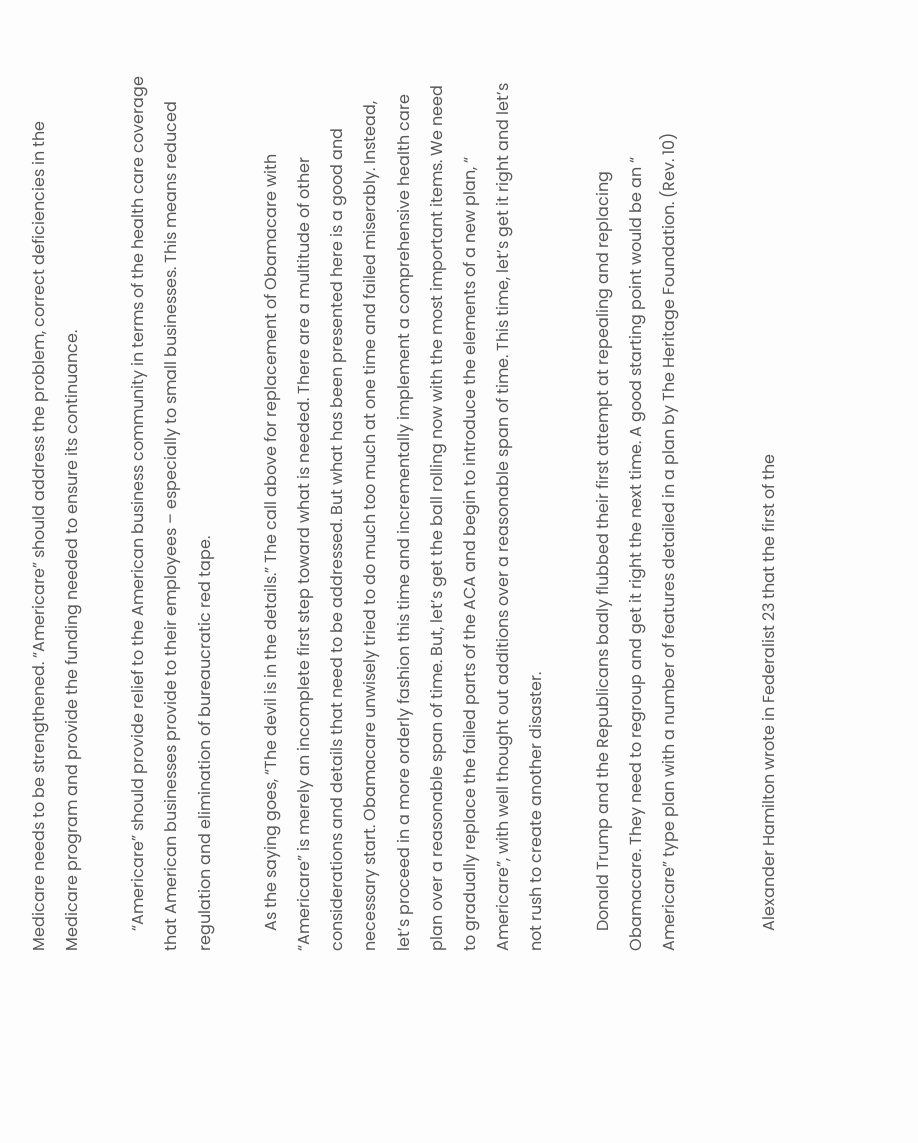Medicare needs to be strengthened. “Americare” should address the problem, correct deficiencies in the Medicare program and provide the funding needed to ensure its continuance.

     “Americare” should provide relief to the American business community in terms of the health care coverage that American businesses provide to their employees – especially to small businesses. This means reduced regulation and elimination of bureaucratic red tape.

     As the saying goes, “The devil is in the details.” The call above for replacement of Obamacare with “Americare” is merely an incomplete first step toward what is needed. There are a multitude of other considerations and details that need to be addressed. But what has been presented here is a good and necessary start. Obamacare unwisely tried to do much too much at one time and failed miserably. Instead, let’s proceed in a more orderly fashion this time and incrementally implement a comprehensive health care plan over a reasonable span of time. But, let’s get the ball rolling now with the most important items. We need to gradually replace the failed parts of the ACA and begin to introduce the elements of a new plan, “ Americare”, with well thought out additions over a reasonable span of time. This time, let’s get it right and let’s not rush to create another disaster.

     Donald Trump and the Republicans badly flubbed their first attempt at repealing and replacing Obamacare. They need to regroup and get it right the next time. A good starting point would be an “ Americare” type plan with a number of features detailed in a plan by The Heritage Foundation. (Rev. 10)


     Alexander Hamilton wrote in Federalist 23 that the first of the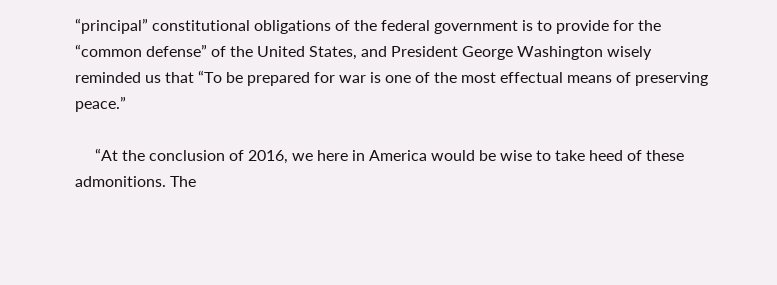“principal” constitutional obligations of the federal government is to provide for the “common defense” of the United States, and President George Washington wisely reminded us that “To be prepared for war is one of the most effectual means of preserving peace.”

     “At the conclusion of 2016, we here in America would be wise to take heed of these admonitions. The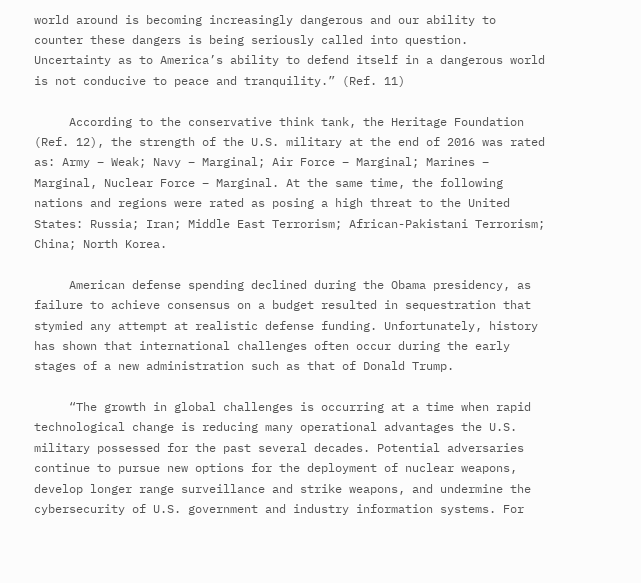world around is becoming increasingly dangerous and our ability to counter these dangers is being seriously called into question. Uncertainty as to America’s ability to defend itself in a dangerous world is not conducive to peace and tranquility.” (Ref. 11)

     According to the conservative think tank, the Heritage Foundation (Ref. 12), the strength of the U.S. military at the end of 2016 was rated as: Army – Weak; Navy – Marginal; Air Force – Marginal; Marines – Marginal, Nuclear Force – Marginal. At the same time, the following nations and regions were rated as posing a high threat to the United States: Russia; Iran; Middle East Terrorism; African-Pakistani Terrorism; China; North Korea.

     American defense spending declined during the Obama presidency, as failure to achieve consensus on a budget resulted in sequestration that stymied any attempt at realistic defense funding. Unfortunately, history has shown that international challenges often occur during the early stages of a new administration such as that of Donald Trump.

     “The growth in global challenges is occurring at a time when rapid technological change is reducing many operational advantages the U.S. military possessed for the past several decades. Potential adversaries continue to pursue new options for the deployment of nuclear weapons, develop longer range surveillance and strike weapons, and undermine the cybersecurity of U.S. government and industry information systems. For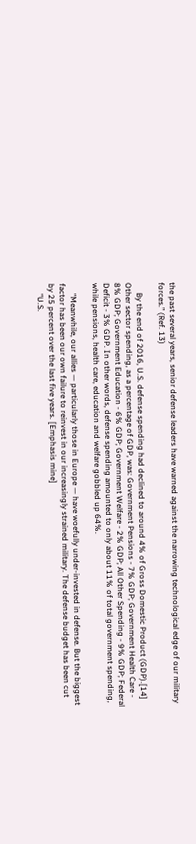the past several years, senior defense leaders have warned against the narrowing technological edge of our military forces.” (Ref. 13)

     By the end of 2016, U.S. defense spending had declined to around 4% of Gross Domestic Product (GDP).[14] Other sector spending, as a percentage of GDP, was: Government Pensions - 7% GDP; Government Health Care - 8% GDP; Government Education - 6% GDP; Government Welfare - 2% GDP; All Other Spending - 9% GDP; Federal Deficit - 3% GDP. In other words, defense spending amounted to only about 11% of total government spending, while pensions, health care, education and welfare gobbled up 64%.

     “Meanwhile, our allies — particularly those in Europe — have woefully under-invested in defense. But the biggest factor has been our own failure to reinvest in our increasingly strained military. The defense budget has been cut by 25 percent over the last five years. [Emphasis mine]
     “U.S.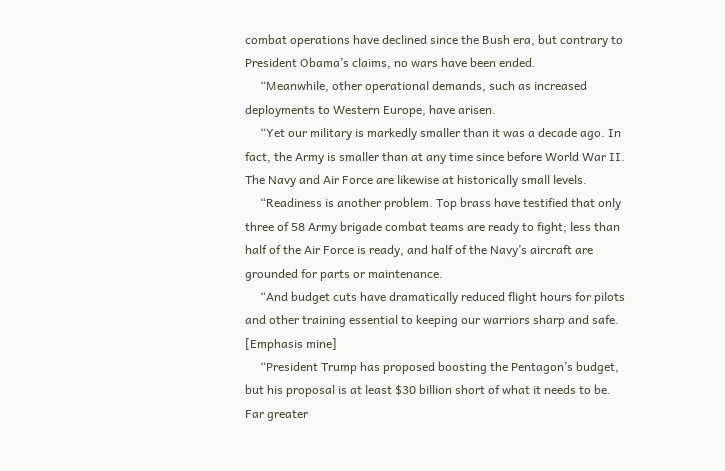combat operations have declined since the Bush era, but contrary to President Obama’s claims, no wars have been ended.
     “Meanwhile, other operational demands, such as increased deployments to Western Europe, have arisen.
     “Yet our military is markedly smaller than it was a decade ago. In fact, the Army is smaller than at any time since before World War II. The Navy and Air Force are likewise at historically small levels.
     “Readiness is another problem. Top brass have testified that only three of 58 Army brigade combat teams are ready to fight; less than half of the Air Force is ready, and half of the Navy’s aircraft are grounded for parts or maintenance.
     “And budget cuts have dramatically reduced flight hours for pilots and other training essential to keeping our warriors sharp and safe.
[Emphasis mine]
     “President Trump has proposed boosting the Pentagon’s budget, but his proposal is at least $30 billion short of what it needs to be. Far greater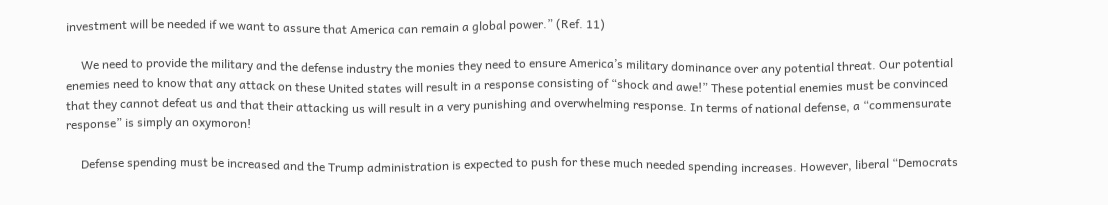investment will be needed if we want to assure that America can remain a global power.” (Ref. 11)

     We need to provide the military and the defense industry the monies they need to ensure America’s military dominance over any potential threat. Our potential enemies need to know that any attack on these United states will result in a response consisting of “shock and awe!” These potential enemies must be convinced that they cannot defeat us and that their attacking us will result in a very punishing and overwhelming response. In terms of national defense, a “commensurate response” is simply an oxymoron!

     Defense spending must be increased and the Trump administration is expected to push for these much needed spending increases. However, liberal “Democrats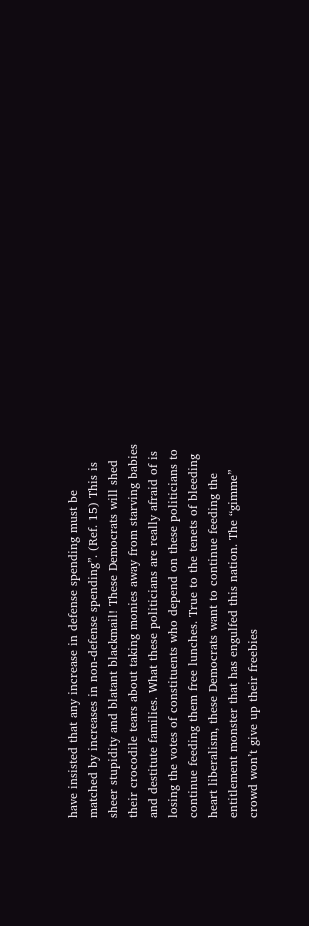have insisted that any increase in defense spending must be matched by increases in non-defense spending”. (Ref. 15) This is sheer stupidity and blatant blackmail! These Democrats will shed their crocodile tears about taking monies away from starving babies and destitute families. What these politicians are really afraid of is losing the votes of constituents who depend on these politicians to continue feeding them free lunches. True to the tenets of bleeding heart liberalism, these Democrats want to continue feeding the entitlement monster that has engulfed this nation. The “gimme” crowd won’t give up their freebies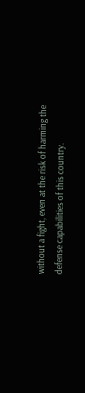without a fight, even at the risk of harming the defense capabilities of this country.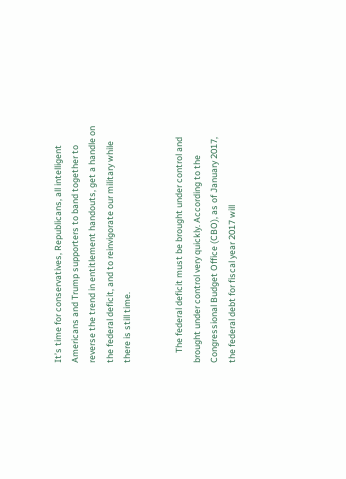It’s time for conservatives, Republicans, all intelligent Americans and Trump supporters to band together to reverse the trend in entitlement handouts, get a handle on the federal deficit, and to reinvigorate our military while there is still time.


     The federal deficit must be brought under control and brought under control very quickly. According to the Congressional Budget Office (CBO), as of January 2017, the federal debt for fiscal year 2017 will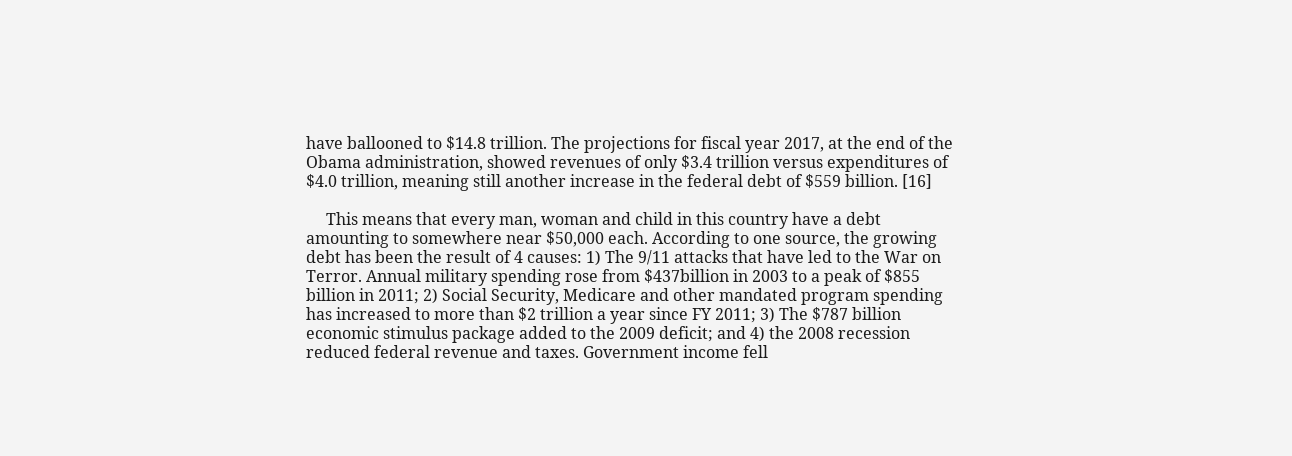have ballooned to $14.8 trillion. The projections for fiscal year 2017, at the end of the Obama administration, showed revenues of only $3.4 trillion versus expenditures of $4.0 trillion, meaning still another increase in the federal debt of $559 billion. [16]

     This means that every man, woman and child in this country have a debt amounting to somewhere near $50,000 each. According to one source, the growing debt has been the result of 4 causes: 1) The 9/11 attacks that have led to the War on Terror. Annual military spending rose from $437billion in 2003 to a peak of $855 billion in 2011; 2) Social Security, Medicare and other mandated program spending has increased to more than $2 trillion a year since FY 2011; 3) The $787 billion economic stimulus package added to the 2009 deficit; and 4) the 2008 recession reduced federal revenue and taxes. Government income fell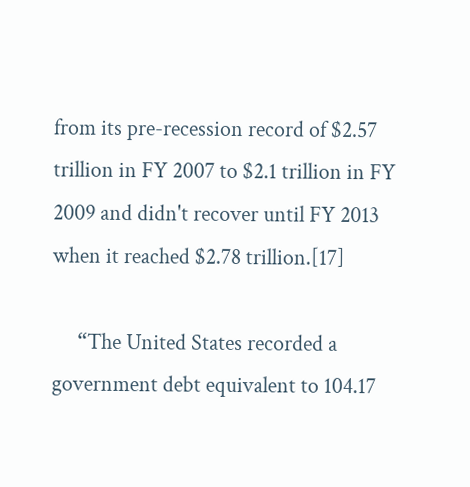from its pre-recession record of $2.57 trillion in FY 2007 to $2.1 trillion in FY 2009 and didn't recover until FY 2013 when it reached $2.78 trillion.[17]

     “The United States recorded a government debt equivalent to 104.17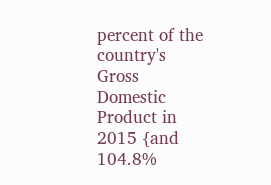percent of the country's Gross Domestic Product in 2015 {and 104.8%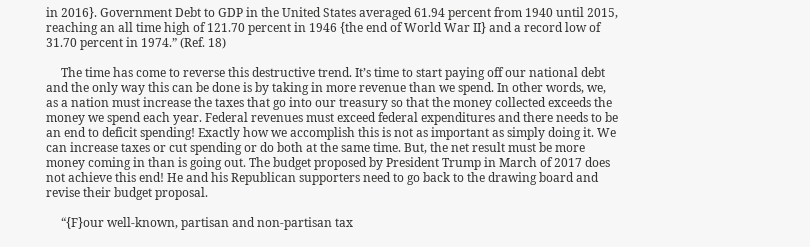in 2016}. Government Debt to GDP in the United States averaged 61.94 percent from 1940 until 2015, reaching an all time high of 121.70 percent in 1946 {the end of World War II} and a record low of 31.70 percent in 1974.” (Ref. 18)

     The time has come to reverse this destructive trend. It’s time to start paying off our national debt and the only way this can be done is by taking in more revenue than we spend. In other words, we, as a nation must increase the taxes that go into our treasury so that the money collected exceeds the money we spend each year. Federal revenues must exceed federal expenditures and there needs to be an end to deficit spending! Exactly how we accomplish this is not as important as simply doing it. We can increase taxes or cut spending or do both at the same time. But, the net result must be more money coming in than is going out. The budget proposed by President Trump in March of 2017 does not achieve this end! He and his Republican supporters need to go back to the drawing board and revise their budget proposal.

     “{F}our well-known, partisan and non-partisan tax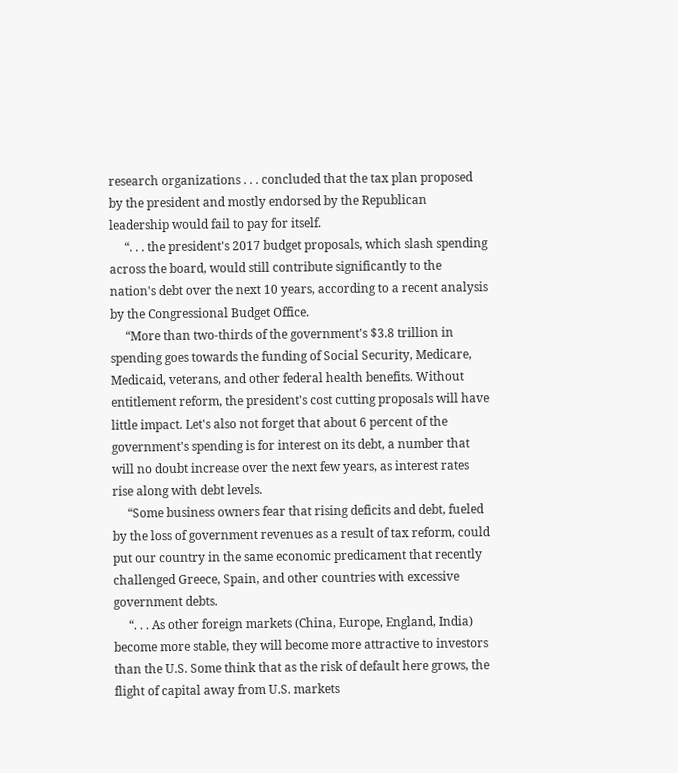research organizations . . . concluded that the tax plan proposed by the president and mostly endorsed by the Republican leadership would fail to pay for itself.
     “. . . the president's 2017 budget proposals, which slash spending across the board, would still contribute significantly to the nation's debt over the next 10 years, according to a recent analysis by the Congressional Budget Office.
     “More than two-thirds of the government's $3.8 trillion in spending goes towards the funding of Social Security, Medicare, Medicaid, veterans, and other federal health benefits. Without entitlement reform, the president's cost cutting proposals will have little impact. Let's also not forget that about 6 percent of the government's spending is for interest on its debt, a number that will no doubt increase over the next few years, as interest rates rise along with debt levels.
     “Some business owners fear that rising deficits and debt, fueled by the loss of government revenues as a result of tax reform, could put our country in the same economic predicament that recently challenged Greece, Spain, and other countries with excessive government debts.
     “. . . As other foreign markets (China, Europe, England, India) become more stable, they will become more attractive to investors than the U.S. Some think that as the risk of default here grows, the flight of capital away from U.S. markets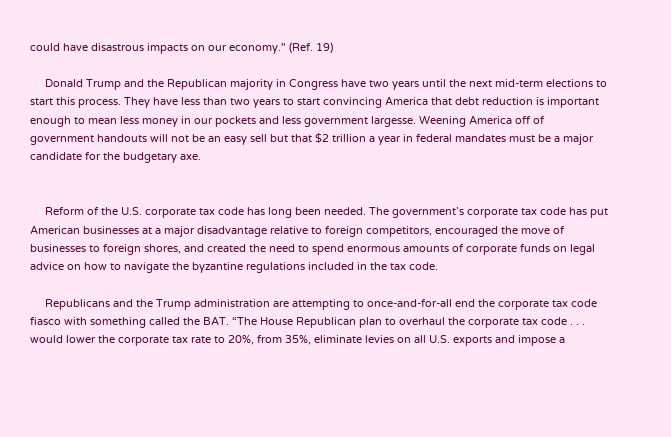could have disastrous impacts on our economy." (Ref. 19)

     Donald Trump and the Republican majority in Congress have two years until the next mid-term elections to start this process. They have less than two years to start convincing America that debt reduction is important enough to mean less money in our pockets and less government largesse. Weening America off of government handouts will not be an easy sell but that $2 trillion a year in federal mandates must be a major candidate for the budgetary axe.


     Reform of the U.S. corporate tax code has long been needed. The government’s corporate tax code has put American businesses at a major disadvantage relative to foreign competitors, encouraged the move of businesses to foreign shores, and created the need to spend enormous amounts of corporate funds on legal advice on how to navigate the byzantine regulations included in the tax code.

     Republicans and the Trump administration are attempting to once-and-for-all end the corporate tax code fiasco with something called the BAT. “The House Republican plan to overhaul the corporate tax code . . . would lower the corporate tax rate to 20%, from 35%, eliminate levies on all U.S. exports and impose a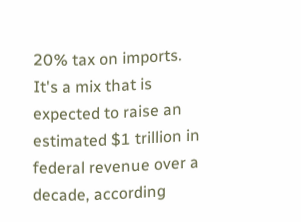20% tax on imports. It's a mix that is expected to raise an estimated $1 trillion in federal revenue over a decade, according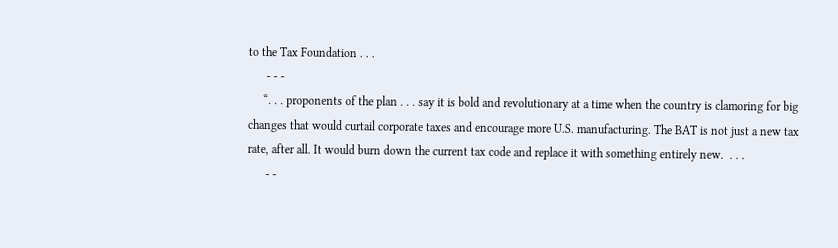to the Tax Foundation . . .
      - - -
     “. . . proponents of the plan . . . say it is bold and revolutionary at a time when the country is clamoring for big changes that would curtail corporate taxes and encourage more U.S. manufacturing. The BAT is not just a new tax rate, after all. It would burn down the current tax code and replace it with something entirely new.  . . .
      - -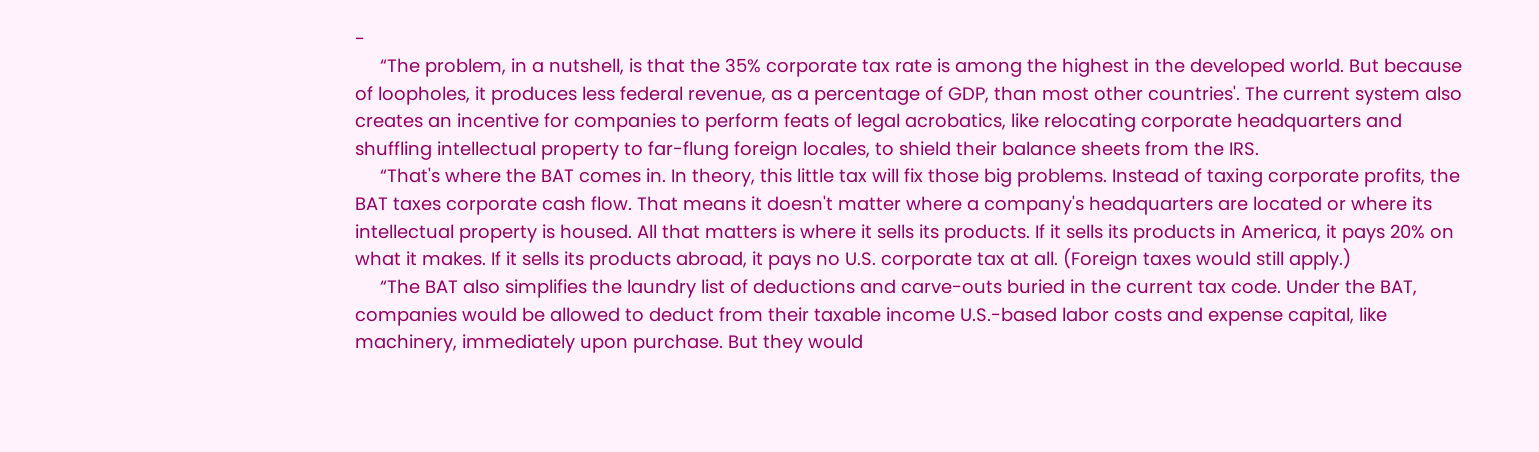-
     “The problem, in a nutshell, is that the 35% corporate tax rate is among the highest in the developed world. But because of loopholes, it produces less federal revenue, as a percentage of GDP, than most other countries'. The current system also creates an incentive for companies to perform feats of legal acrobatics, like relocating corporate headquarters and shuffling intellectual property to far-flung foreign locales, to shield their balance sheets from the IRS.
     “That's where the BAT comes in. In theory, this little tax will fix those big problems. Instead of taxing corporate profits, the BAT taxes corporate cash flow. That means it doesn't matter where a company's headquarters are located or where its intellectual property is housed. All that matters is where it sells its products. If it sells its products in America, it pays 20% on what it makes. If it sells its products abroad, it pays no U.S. corporate tax at all. (Foreign taxes would still apply.)
     “The BAT also simplifies the laundry list of deductions and carve-outs buried in the current tax code. Under the BAT, companies would be allowed to deduct from their taxable income U.S.-based labor costs and expense capital, like machinery, immediately upon purchase. But they would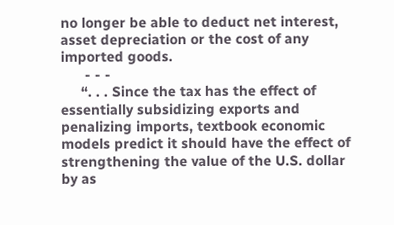no longer be able to deduct net interest, asset depreciation or the cost of any imported goods.
      - - -
     “. . . Since the tax has the effect of essentially subsidizing exports and penalizing imports, textbook economic models predict it should have the effect of strengthening the value of the U.S. dollar by as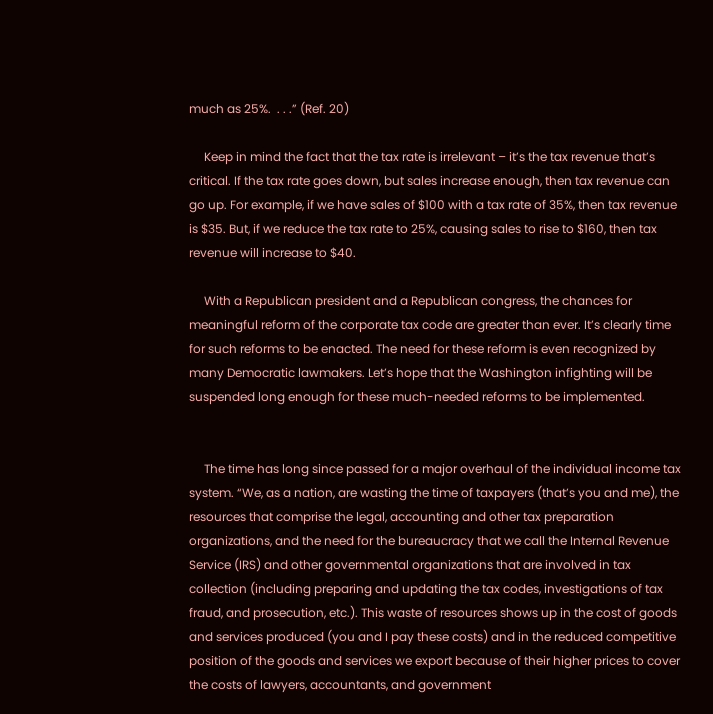much as 25%.  . . .” (Ref. 20)

     Keep in mind the fact that the tax rate is irrelevant – it’s the tax revenue that’s critical. If the tax rate goes down, but sales increase enough, then tax revenue can go up. For example, if we have sales of $100 with a tax rate of 35%, then tax revenue is $35. But, if we reduce the tax rate to 25%, causing sales to rise to $160, then tax revenue will increase to $40.

     With a Republican president and a Republican congress, the chances for meaningful reform of the corporate tax code are greater than ever. It’s clearly time for such reforms to be enacted. The need for these reform is even recognized by many Democratic lawmakers. Let’s hope that the Washington infighting will be suspended long enough for these much-needed reforms to be implemented.


     The time has long since passed for a major overhaul of the individual income tax system. “We, as a nation, are wasting the time of taxpayers (that’s you and me), the resources that comprise the legal, accounting and other tax preparation organizations, and the need for the bureaucracy that we call the Internal Revenue Service (IRS) and other governmental organizations that are involved in tax collection (including preparing and updating the tax codes, investigations of tax fraud, and prosecution, etc.). This waste of resources shows up in the cost of goods and services produced (you and I pay these costs) and in the reduced competitive position of the goods and services we export because of their higher prices to cover the costs of lawyers, accountants, and government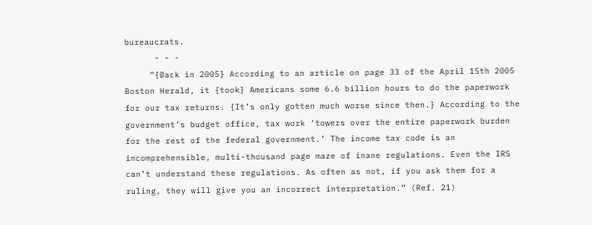bureaucrats.
      - - -
     “{Back in 2005} According to an article on page 33 of the April 15th 2005 Boston Herald, it {took} Americans some 6.6 billion hours to do the paperwork for our tax returns. {It’s only gotten much worse since then.} According to the government’s budget office, tax work ‘towers over the entire paperwork burden for the rest of the federal government.’ The income tax code is an incomprehensible, multi-thousand page maze of inane regulations. Even the IRS can’t understand these regulations. As often as not, if you ask them for a ruling, they will give you an incorrect interpretation.” (Ref. 21)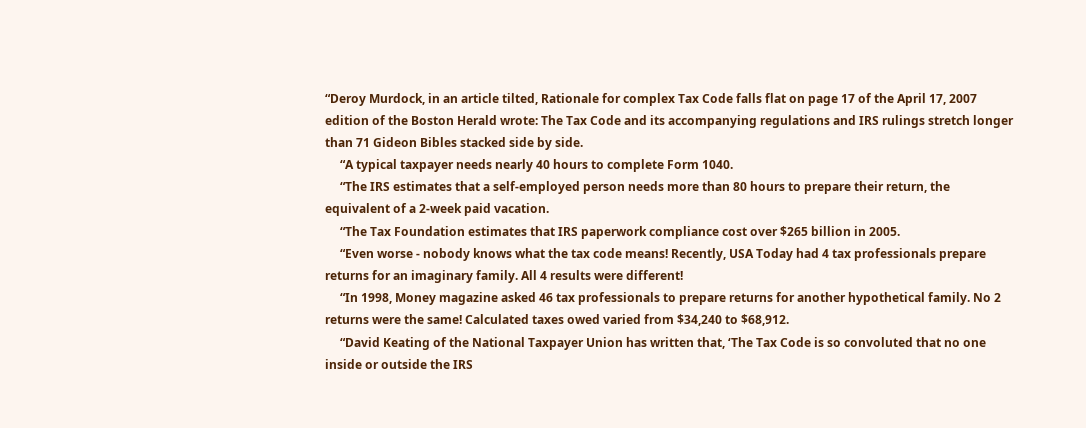“Deroy Murdock, in an article tilted, Rationale for complex Tax Code falls flat on page 17 of the April 17, 2007 edition of the Boston Herald wrote: The Tax Code and its accompanying regulations and IRS rulings stretch longer than 71 Gideon Bibles stacked side by side.
     “A typical taxpayer needs nearly 40 hours to complete Form 1040.
     “The IRS estimates that a self-employed person needs more than 80 hours to prepare their return, the equivalent of a 2-week paid vacation.
     “The Tax Foundation estimates that IRS paperwork compliance cost over $265 billion in 2005.
     “Even worse - nobody knows what the tax code means! Recently, USA Today had 4 tax professionals prepare returns for an imaginary family. All 4 results were different!
     “In 1998, Money magazine asked 46 tax professionals to prepare returns for another hypothetical family. No 2 returns were the same! Calculated taxes owed varied from $34,240 to $68,912.
     “David Keating of the National Taxpayer Union has written that, ‘The Tax Code is so convoluted that no one inside or outside the IRS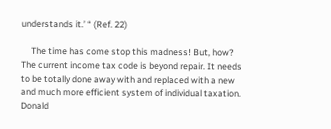understands it.’ “ (Ref. 22)

     The time has come stop this madness! But, how? The current income tax code is beyond repair. It needs to be totally done away with and replaced with a new and much more efficient system of individual taxation. Donald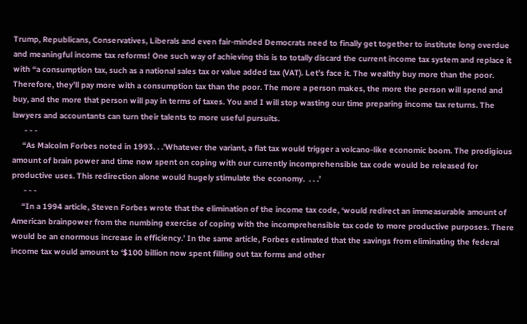Trump, Republicans, Conservatives, Liberals and even fair-minded Democrats need to finally get together to institute long overdue and meaningful income tax reforms! One such way of achieving this is to totally discard the current income tax system and replace it with “a consumption tax, such as a national sales tax or value added tax (VAT). Let’s face it. The wealthy buy more than the poor. Therefore, they’ll pay more with a consumption tax than the poor. The more a person makes, the more the person will spend and buy, and the more that person will pay in terms of taxes. You and I will stop wasting our time preparing income tax returns. The lawyers and accountants can turn their talents to more useful pursuits.
      - - -
     “As Malcolm Forbes noted in 1993. . .’Whatever the variant, a flat tax would trigger a volcano-like economic boom. The prodigious amount of brain power and time now spent on coping with our currently incomprehensible tax code would be released for productive uses. This redirection alone would hugely stimulate the economy.  . . .’
      - - -
     “In a 1994 article, Steven Forbes wrote that the elimination of the income tax code, ‘would redirect an immeasurable amount of American brainpower from the numbing exercise of coping with the incomprehensible tax code to more productive purposes. There would be an enormous increase in efficiency.’ In the same article, Forbes estimated that the savings from eliminating the federal income tax would amount to ‘$100 billion now spent filling out tax forms and other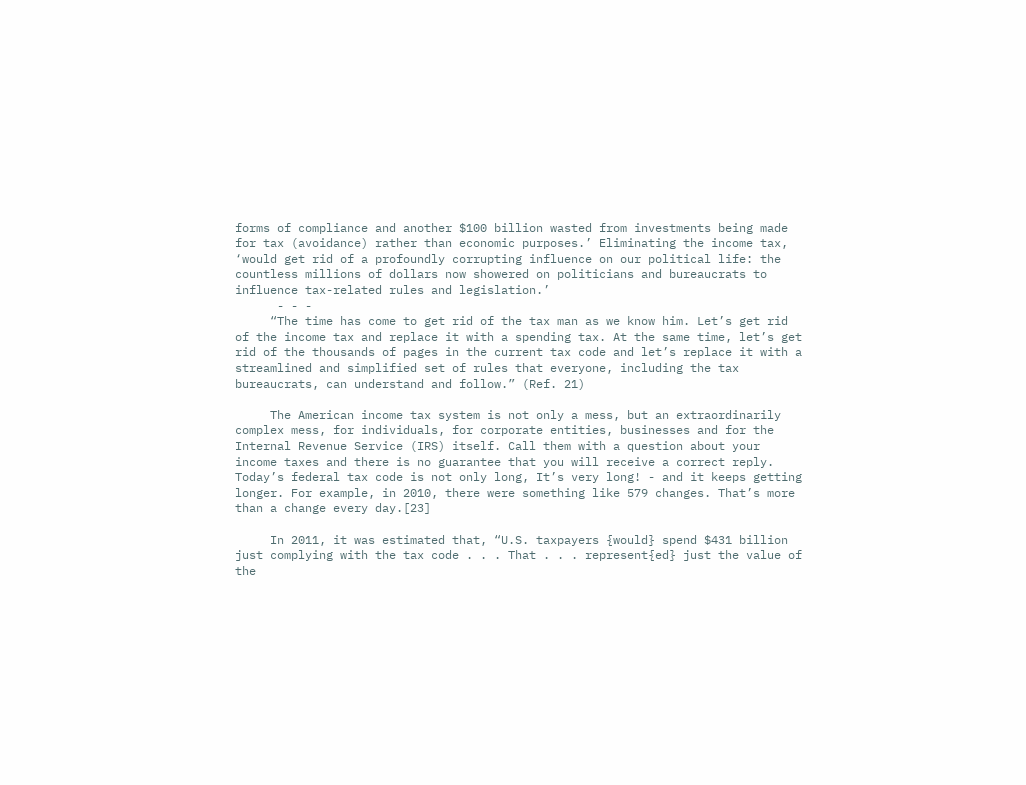forms of compliance and another $100 billion wasted from investments being made for tax (avoidance) rather than economic purposes.’ Eliminating the income tax, ‘would get rid of a profoundly corrupting influence on our political life: the countless millions of dollars now showered on politicians and bureaucrats to influence tax-related rules and legislation.’
      - - -
     “The time has come to get rid of the tax man as we know him. Let’s get rid of the income tax and replace it with a spending tax. At the same time, let’s get rid of the thousands of pages in the current tax code and let’s replace it with a streamlined and simplified set of rules that everyone, including the tax bureaucrats, can understand and follow.” (Ref. 21)

     The American income tax system is not only a mess, but an extraordinarily complex mess, for individuals, for corporate entities, businesses and for the Internal Revenue Service (IRS) itself. Call them with a question about your income taxes and there is no guarantee that you will receive a correct reply. Today’s federal tax code is not only long, It’s very long! - and it keeps getting longer. For example, in 2010, there were something like 579 changes. That’s more than a change every day.[23]

     In 2011, it was estimated that, “U.S. taxpayers {would} spend $431 billion just complying with the tax code . . . That . . . represent{ed} just the value of the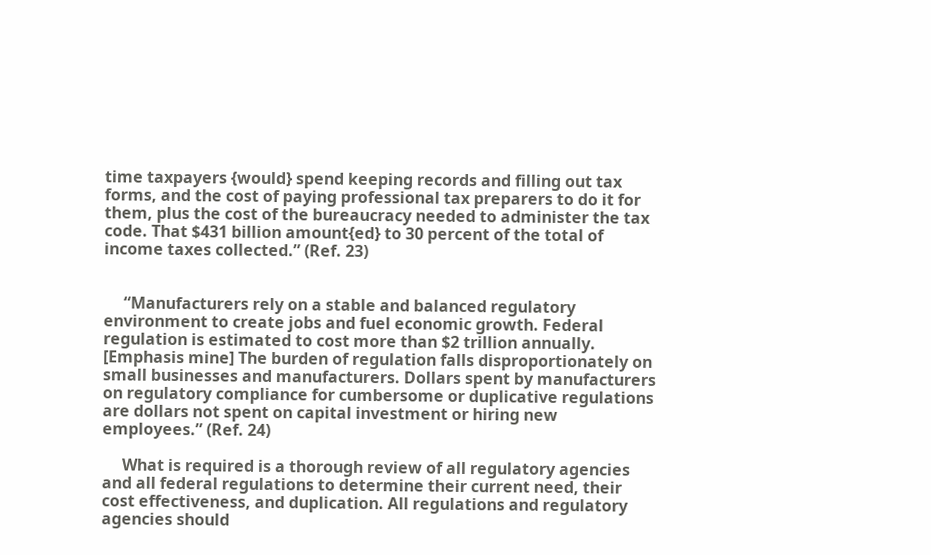time taxpayers {would} spend keeping records and filling out tax forms, and the cost of paying professional tax preparers to do it for them, plus the cost of the bureaucracy needed to administer the tax code. That $431 billion amount{ed} to 30 percent of the total of income taxes collected.” (Ref. 23)


     “Manufacturers rely on a stable and balanced regulatory environment to create jobs and fuel economic growth. Federal regulation is estimated to cost more than $2 trillion annually. [Emphasis mine] The burden of regulation falls disproportionately on small businesses and manufacturers. Dollars spent by manufacturers on regulatory compliance for cumbersome or duplicative regulations are dollars not spent on capital investment or hiring new employees.” (Ref. 24)

     What is required is a thorough review of all regulatory agencies and all federal regulations to determine their current need, their cost effectiveness, and duplication. All regulations and regulatory agencies should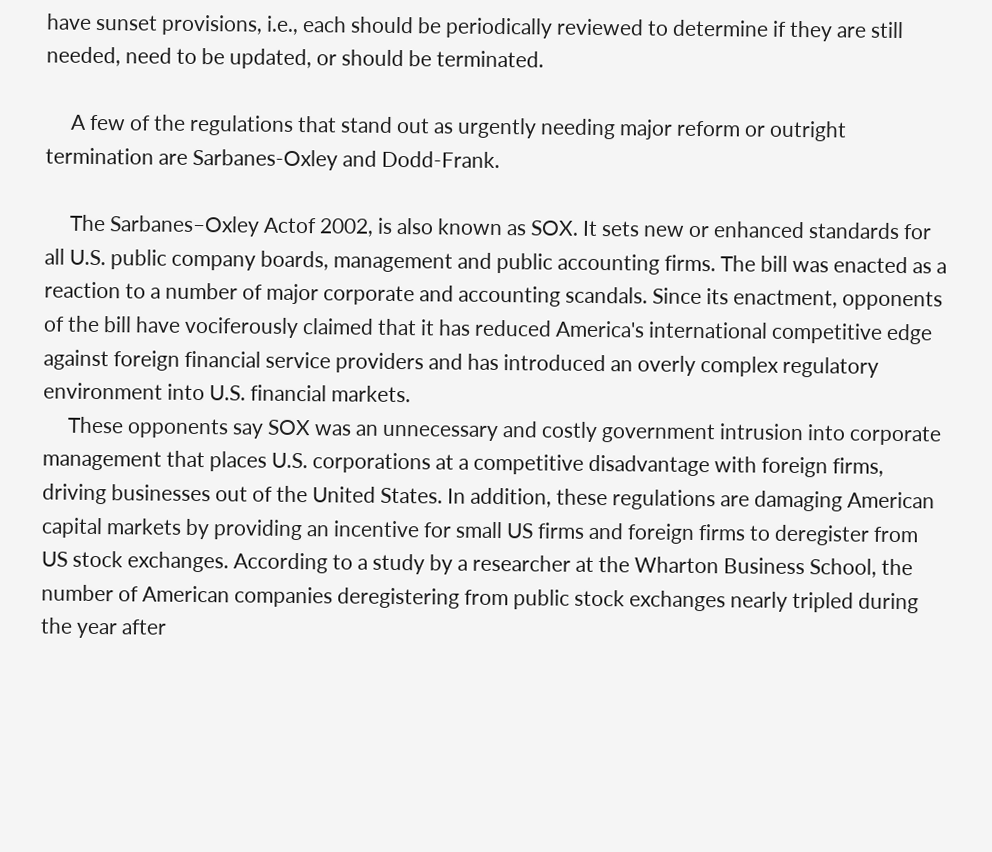have sunset provisions, i.e., each should be periodically reviewed to determine if they are still needed, need to be updated, or should be terminated.

     A few of the regulations that stand out as urgently needing major reform or outright termination are Sarbanes-Oxley and Dodd-Frank.

     The Sarbanes–Oxley Actof 2002, is also known as SOX. It sets new or enhanced standards for all U.S. public company boards, management and public accounting firms. The bill was enacted as a reaction to a number of major corporate and accounting scandals. Since its enactment, opponents of the bill have vociferously claimed that it has reduced America's international competitive edge against foreign financial service providers and has introduced an overly complex regulatory environment into U.S. financial markets.
     These opponents say SOX was an unnecessary and costly government intrusion into corporate management that places U.S. corporations at a competitive disadvantage with foreign firms, driving businesses out of the United States. In addition, these regulations are damaging American capital markets by providing an incentive for small US firms and foreign firms to deregister from US stock exchanges. According to a study by a researcher at the Wharton Business School, the number of American companies deregistering from public stock exchanges nearly tripled during the year after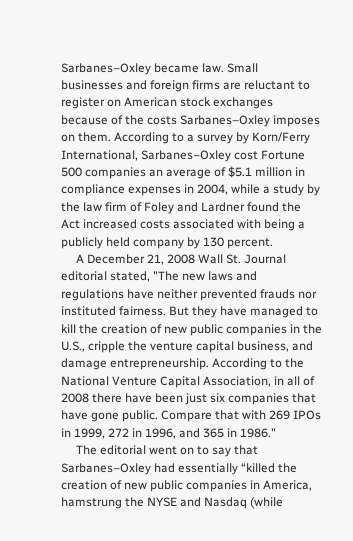Sarbanes–Oxley became law. Small businesses and foreign firms are reluctant to register on American stock exchanges because of the costs Sarbanes–Oxley imposes on them. According to a survey by Korn/Ferry International, Sarbanes–Oxley cost Fortune 500 companies an average of $5.1 million in compliance expenses in 2004, while a study by the law firm of Foley and Lardner found the Act increased costs associated with being a publicly held company by 130 percent.
     A December 21, 2008 Wall St. Journal editorial stated, "The new laws and regulations have neither prevented frauds nor instituted fairness. But they have managed to kill the creation of new public companies in the U.S., cripple the venture capital business, and damage entrepreneurship. According to the National Venture Capital Association, in all of 2008 there have been just six companies that have gone public. Compare that with 269 IPOs in 1999, 272 in 1996, and 365 in 1986."
     The editorial went on to say that Sarbanes–Oxley had essentially “killed the creation of new public companies in America, hamstrung the NYSE and Nasdaq (while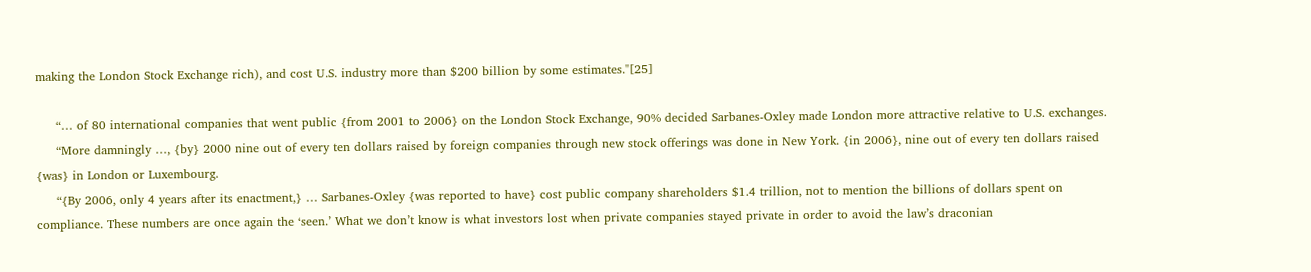making the London Stock Exchange rich), and cost U.S. industry more than $200 billion by some estimates."[25]

     “… of 80 international companies that went public {from 2001 to 2006} on the London Stock Exchange, 90% decided Sarbanes-Oxley made London more attractive relative to U.S. exchanges.
     “More damningly …, {by} 2000 nine out of every ten dollars raised by foreign companies through new stock offerings was done in New York. {in 2006}, nine out of every ten dollars raised {was} in London or Luxembourg.
     “{By 2006, only 4 years after its enactment,} … Sarbanes-Oxley {was reported to have} cost public company shareholders $1.4 trillion, not to mention the billions of dollars spent on compliance. These numbers are once again the ‘seen.’ What we don’t know is what investors lost when private companies stayed private in order to avoid the law’s draconian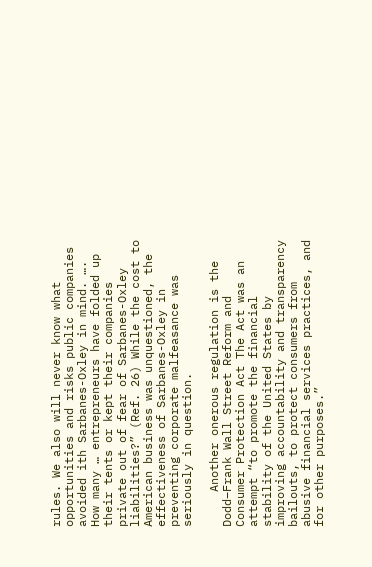rules. We also will never know what opportunities and risks public companies avoided ith Sarbanes-Oxley in mind. …. How many … entrepreneurs have folded up their tents or kept their companies private out of fear of Sarbanes-Oxley liabilities?” (Ref. 26) While the cost to American business was unquestioned, the effectiveness of Sarbanes-Oxley in preventing corporate malfeasance was seriously in question.

     Another onerous regulation is the Dodd–Frank Wall Street Reform and Consumer Protection Act The Act was an attempt “to promote the financial stability of the United States by improving accountability and transparency bailouts, to protect consumers from abusive financial services practices, and for other purposes.”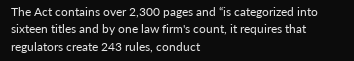The Act contains over 2,300 pages and “is categorized into sixteen titles and by one law firm's count, it requires that regulators create 243 rules, conduct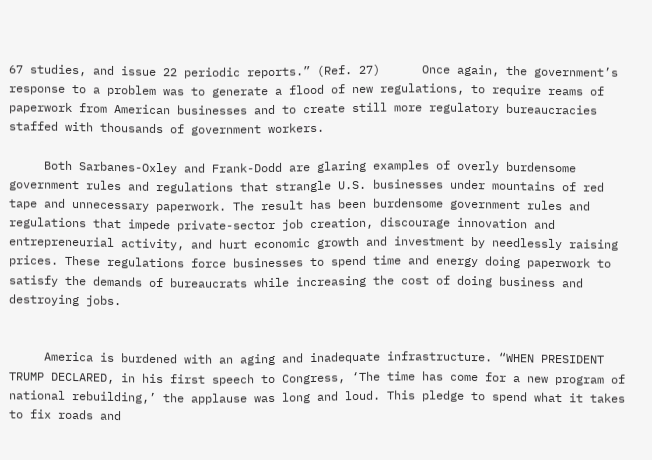67 studies, and issue 22 periodic reports.” (Ref. 27)      Once again, the government’s response to a problem was to generate a flood of new regulations, to require reams of paperwork from American businesses and to create still more regulatory bureaucracies staffed with thousands of government workers.

     Both Sarbanes-Oxley and Frank-Dodd are glaring examples of overly burdensome government rules and regulations that strangle U.S. businesses under mountains of red tape and unnecessary paperwork. The result has been burdensome government rules and regulations that impede private-sector job creation, discourage innovation and entrepreneurial activity, and hurt economic growth and investment by needlessly raising prices. These regulations force businesses to spend time and energy doing paperwork to satisfy the demands of bureaucrats while increasing the cost of doing business and destroying jobs.


     America is burdened with an aging and inadequate infrastructure. “WHEN PRESIDENT TRUMP DECLARED, in his first speech to Congress, ‘The time has come for a new program of national rebuilding,’ the applause was long and loud. This pledge to spend what it takes to fix roads and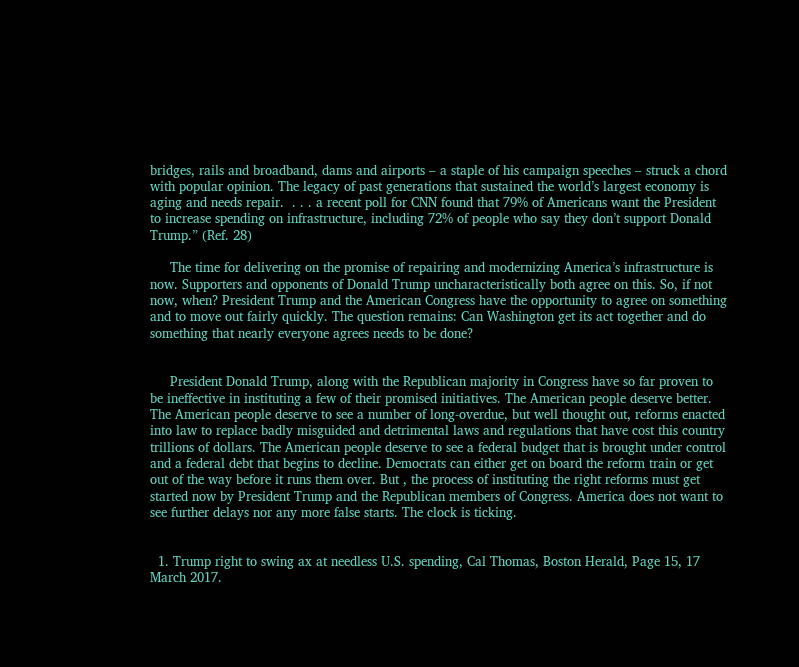bridges, rails and broadband, dams and airports – a staple of his campaign speeches – struck a chord with popular opinion. The legacy of past generations that sustained the world’s largest economy is aging and needs repair.  . . . a recent poll for CNN found that 79% of Americans want the President to increase spending on infrastructure, including 72% of people who say they don’t support Donald Trump.” (Ref. 28)

     The time for delivering on the promise of repairing and modernizing America’s infrastructure is now. Supporters and opponents of Donald Trump uncharacteristically both agree on this. So, if not now, when? President Trump and the American Congress have the opportunity to agree on something and to move out fairly quickly. The question remains: Can Washington get its act together and do something that nearly everyone agrees needs to be done?


     President Donald Trump, along with the Republican majority in Congress have so far proven to be ineffective in instituting a few of their promised initiatives. The American people deserve better. The American people deserve to see a number of long-overdue, but well thought out, reforms enacted into law to replace badly misguided and detrimental laws and regulations that have cost this country trillions of dollars. The American people deserve to see a federal budget that is brought under control and a federal debt that begins to decline. Democrats can either get on board the reform train or get out of the way before it runs them over. But , the process of instituting the right reforms must get started now by President Trump and the Republican members of Congress. America does not want to see further delays nor any more false starts. The clock is ticking.


  1. Trump right to swing ax at needless U.S. spending, Cal Thomas, Boston Herald, Page 15, 17 March 2017.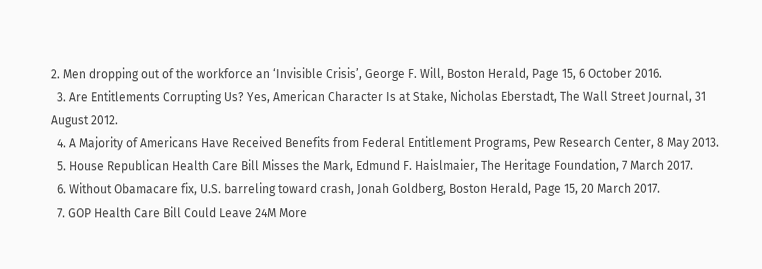2. Men dropping out of the workforce an ‘Invisible Crisis’, George F. Will, Boston Herald, Page 15, 6 October 2016.
  3. Are Entitlements Corrupting Us? Yes, American Character Is at Stake, Nicholas Eberstadt, The Wall Street Journal, 31 August 2012.
  4. A Majority of Americans Have Received Benefits from Federal Entitlement Programs, Pew Research Center, 8 May 2013.
  5. House Republican Health Care Bill Misses the Mark, Edmund F. Haislmaier, The Heritage Foundation, 7 March 2017.
  6. Without Obamacare fix, U.S. barreling toward crash, Jonah Goldberg, Boston Herald, Page 15, 20 March 2017.
  7. GOP Health Care Bill Could Leave 24M More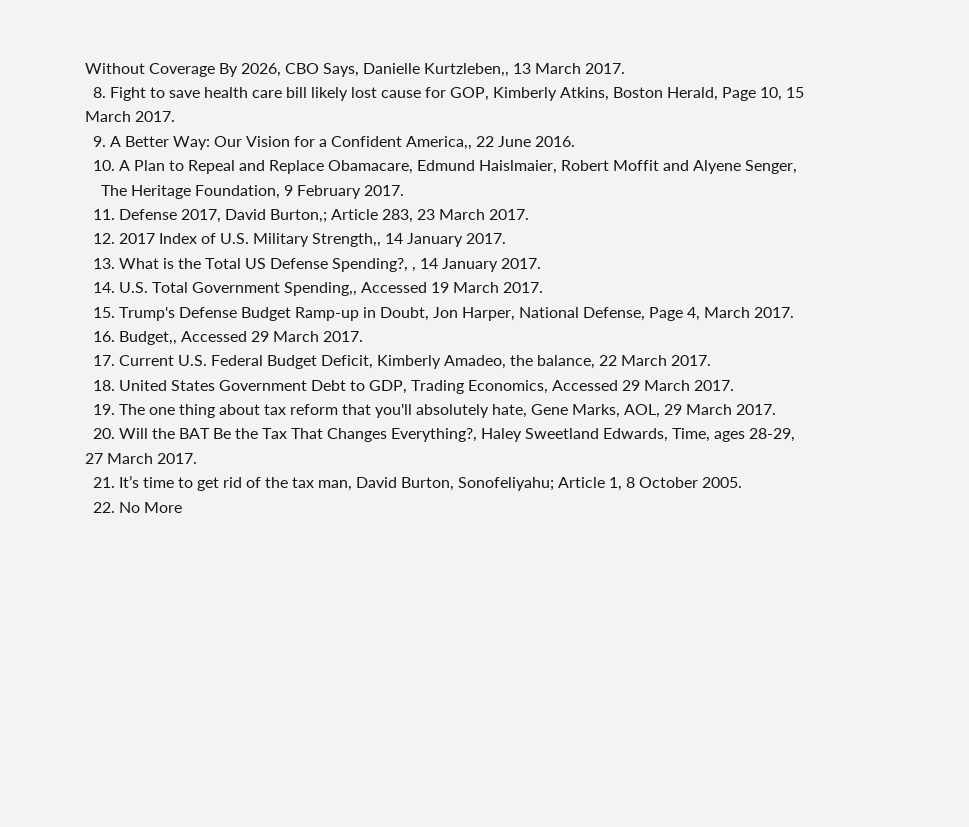Without Coverage By 2026, CBO Says, Danielle Kurtzleben,, 13 March 2017.
  8. Fight to save health care bill likely lost cause for GOP, Kimberly Atkins, Boston Herald, Page 10, 15 March 2017.
  9. A Better Way: Our Vision for a Confident America,, 22 June 2016.
  10. A Plan to Repeal and Replace Obamacare, Edmund Haislmaier, Robert Moffit and Alyene Senger,
    The Heritage Foundation, 9 February 2017.
  11. Defense 2017, David Burton,; Article 283, 23 March 2017.
  12. 2017 Index of U.S. Military Strength,, 14 January 2017.
  13. What is the Total US Defense Spending?, , 14 January 2017.
  14. U.S. Total Government Spending,, Accessed 19 March 2017.
  15. Trump's Defense Budget Ramp-up in Doubt, Jon Harper, National Defense, Page 4, March 2017.
  16. Budget,, Accessed 29 March 2017.
  17. Current U.S. Federal Budget Deficit, Kimberly Amadeo, the balance, 22 March 2017.
  18. United States Government Debt to GDP, Trading Economics, Accessed 29 March 2017.
  19. The one thing about tax reform that you'll absolutely hate, Gene Marks, AOL, 29 March 2017.
  20. Will the BAT Be the Tax That Changes Everything?, Haley Sweetland Edwards, Time, ages 28-29, 27 March 2017.
  21. It’s time to get rid of the tax man, David Burton, Sonofeliyahu; Article 1, 8 October 2005.
  22. No More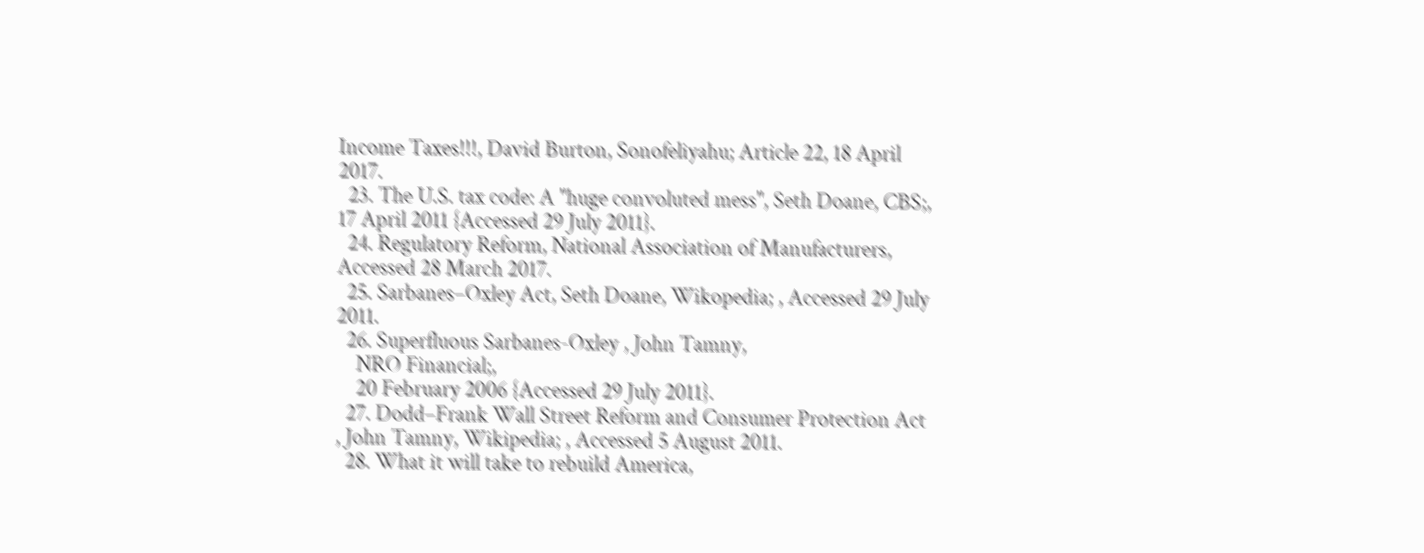Income Taxes!!!, David Burton, Sonofeliyahu; Article 22, 18 April 2017.
  23. The U.S. tax code: A "huge convoluted mess", Seth Doane, CBS;, 17 April 2011 {Accessed 29 July 2011}.
  24. Regulatory Reform, National Association of Manufacturers, Accessed 28 March 2017.
  25. Sarbanes–Oxley Act, Seth Doane, Wikopedia; , Accessed 29 July 2011.
  26. Superfluous Sarbanes-Oxley , John Tamny,
    NRO Financial;,
    20 February 2006 {Accessed 29 July 2011}.
  27. Dodd–Frank Wall Street Reform and Consumer Protection Act , John Tamny, Wikipedia; , Accessed 5 August 2011.
  28. What it will take to rebuild America,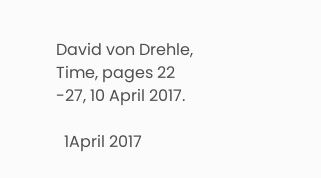David von Drehle, Time, pages 22 -27, 10 April 2017.

  1April 2017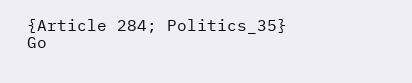{Article 284; Politics_35}
Go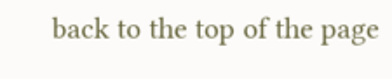back to the top of the page